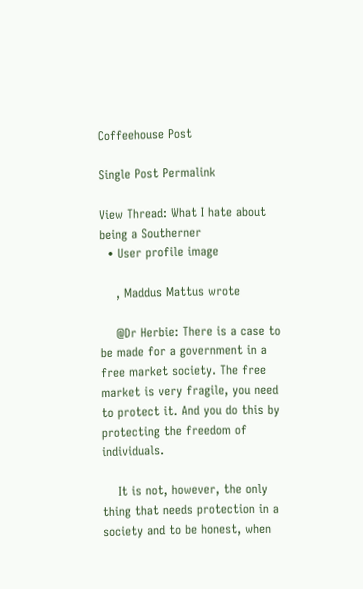Coffeehouse Post

Single Post Permalink

View Thread: What I hate about being a Southerner
  • User profile image

    , Maddus Mattus wrote

    @Dr Herbie: There is a case to be made for a government in a free market society. The free market is very fragile, you need to protect it. And you do this by protecting the freedom of individuals.

    It is not, however, the only thing that needs protection in a society and to be honest, when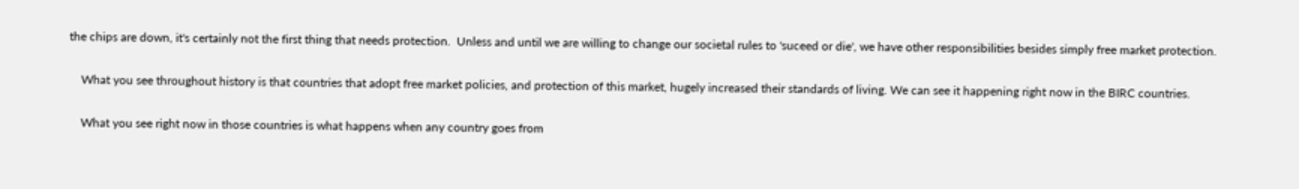the chips are down, it's certainly not the first thing that needs protection.  Unless and until we are willing to change our societal rules to 'suceed or die', we have other responsibilities besides simply free market protection.

    What you see throughout history is that countries that adopt free market policies, and protection of this market, hugely increased their standards of living. We can see it happening right now in the BIRC countries.

    What you see right now in those countries is what happens when any country goes from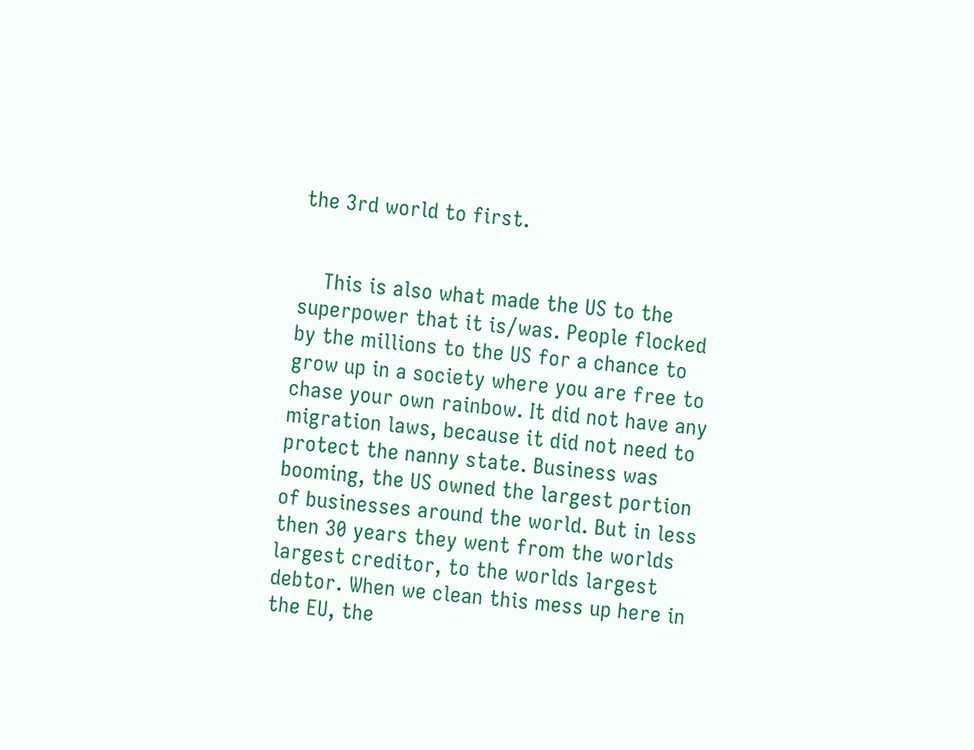the 3rd world to first.


    This is also what made the US to the superpower that it is/was. People flocked by the millions to the US for a chance to grow up in a society where you are free to chase your own rainbow. It did not have any migration laws, because it did not need to protect the nanny state. Business was booming, the US owned the largest portion of businesses around the world. But in less then 30 years they went from the worlds largest creditor, to the worlds largest debtor. When we clean this mess up here in the EU, the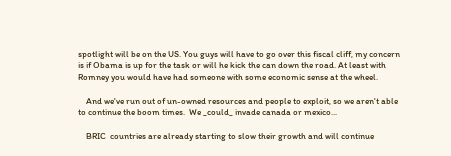spotlight will be on the US. You guys will have to go over this fiscal cliff, my concern is if Obama is up for the task or will he kick the can down the road. At least with Romney you would have had someone with some economic sense at the wheel.

    And we've run out of un-owned resources and people to exploit, so we aren't able to continue the boom times.  We _could_ invade canada or mexico...

    BRIC  countries are already starting to slow their growth and will continue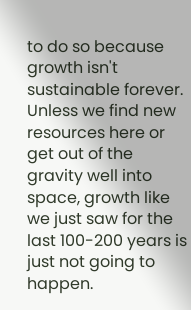to do so because growth isn't sustainable forever.  Unless we find new resources here or get out of the gravity well into space, growth like we just saw for the last 100-200 years is just not going to happen.